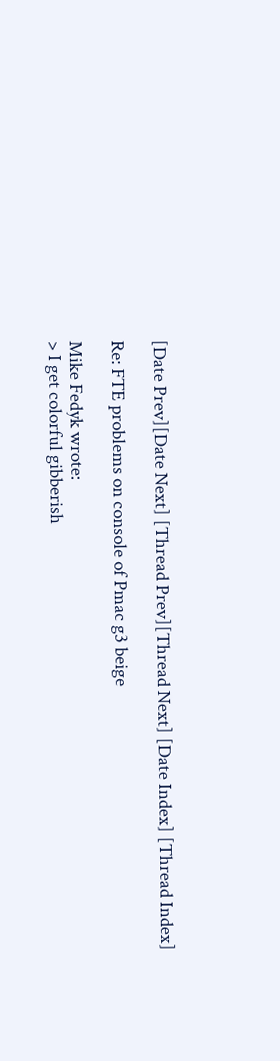[Date Prev][Date Next] [Thread Prev][Thread Next] [Date Index] [Thread Index]

Re: FTE problems on console of Pmac g3 beige

Mike Fedyk wrote:
> I get colorful gibberish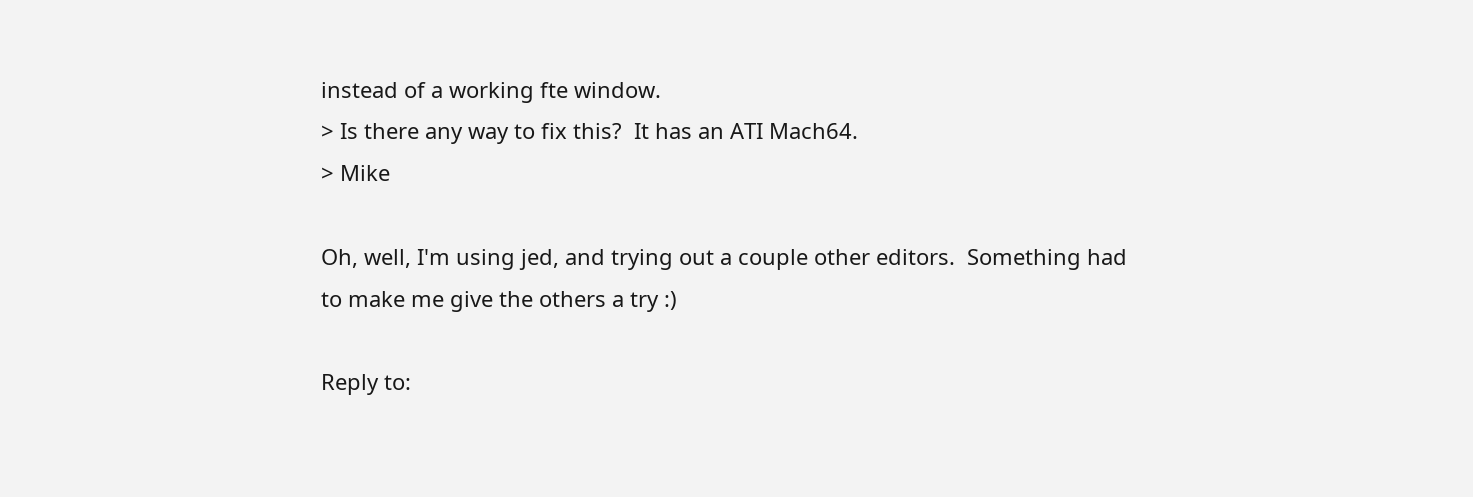instead of a working fte window.
> Is there any way to fix this?  It has an ATI Mach64.
> Mike

Oh, well, I'm using jed, and trying out a couple other editors.  Something had
to make me give the others a try :)

Reply to: